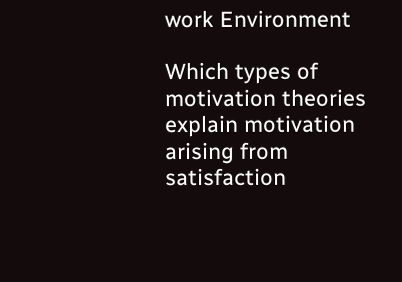work Environment

Which types of motivation theories explain motivation arising from satisfaction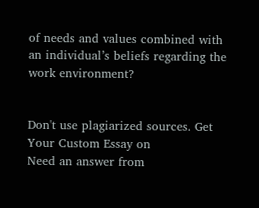of needs and values combined with an individual’s beliefs regarding the work environment?


Don't use plagiarized sources. Get Your Custom Essay on
Need an answer from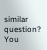similar question? You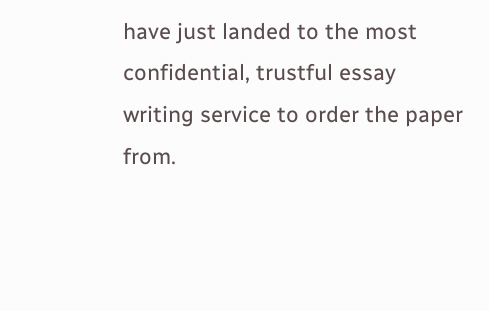have just landed to the most confidential, trustful essay writing service to order the paper from.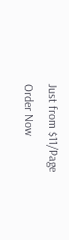Just from $11/Page
Order Now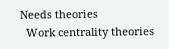Needs theories
  Work centrality theories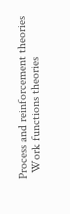Process and reinforcement theories
  Work functions theories